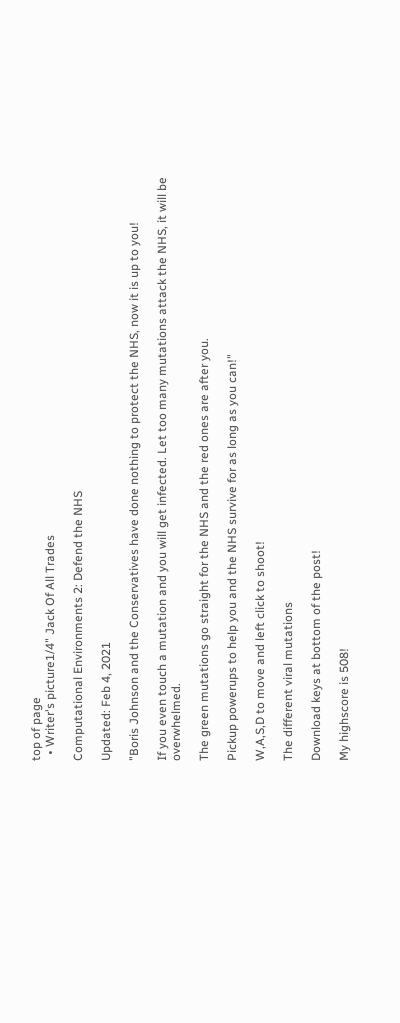top of page
  • Writer's picture1/4" Jack Of All Trades

Computational Environments 2: Defend the NHS

Updated: Feb 4, 2021

"Boris Johnson and the Conservatives have done nothing to protect the NHS, now it is up to you!

If you even touch a mutation and you will get infected. Let too many mutations attack the NHS, it will be overwhelmed.

The green mutations go straight for the NHS and the red ones are after you.

Pickup powerups to help you and the NHS survive for as long as you can!"

W,A,S,D to move and left click to shoot!

The different viral mutations

Download keys at bottom of the post!

My highscore is 508!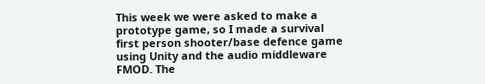This week we were asked to make a prototype game, so I made a survival first person shooter/base defence game using Unity and the audio middleware FMOD. The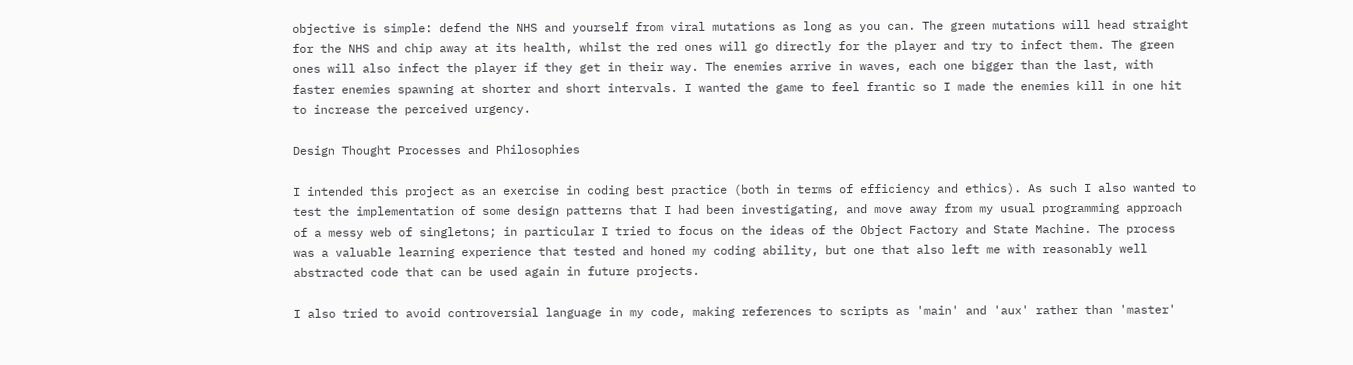objective is simple: defend the NHS and yourself from viral mutations as long as you can. The green mutations will head straight for the NHS and chip away at its health, whilst the red ones will go directly for the player and try to infect them. The green ones will also infect the player if they get in their way. The enemies arrive in waves, each one bigger than the last, with faster enemies spawning at shorter and short intervals. I wanted the game to feel frantic so I made the enemies kill in one hit to increase the perceived urgency.

Design Thought Processes and Philosophies

I intended this project as an exercise in coding best practice (both in terms of efficiency and ethics). As such I also wanted to test the implementation of some design patterns that I had been investigating, and move away from my usual programming approach of a messy web of singletons; in particular I tried to focus on the ideas of the Object Factory and State Machine. The process was a valuable learning experience that tested and honed my coding ability, but one that also left me with reasonably well abstracted code that can be used again in future projects.

I also tried to avoid controversial language in my code, making references to scripts as 'main' and 'aux' rather than 'master'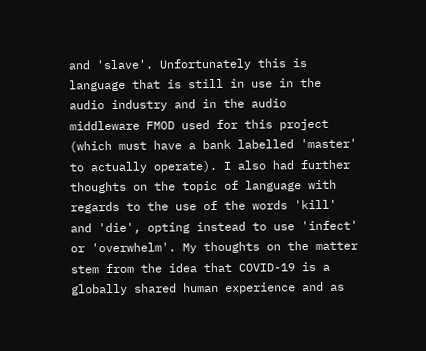and 'slave'. Unfortunately this is language that is still in use in the audio industry and in the audio middleware FMOD used for this project (which must have a bank labelled 'master' to actually operate). I also had further thoughts on the topic of language with regards to the use of the words 'kill' and 'die', opting instead to use 'infect' or 'overwhelm'. My thoughts on the matter stem from the idea that COVID-19 is a globally shared human experience and as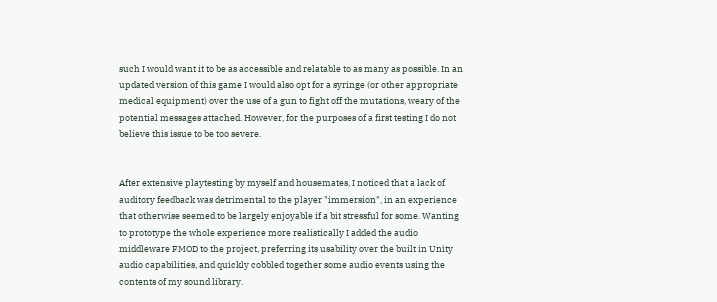such I would want it to be as accessible and relatable to as many as possible. In an updated version of this game I would also opt for a syringe (or other appropriate medical equipment) over the use of a gun to fight off the mutations, weary of the potential messages attached. However, for the purposes of a first testing I do not believe this issue to be too severe.


After extensive playtesting by myself and housemates, I noticed that a lack of auditory feedback was detrimental to the player "immersion", in an experience that otherwise seemed to be largely enjoyable if a bit stressful for some. Wanting to prototype the whole experience more realistically I added the audio middleware FMOD to the project, preferring its usability over the built in Unity audio capabilities, and quickly cobbled together some audio events using the contents of my sound library.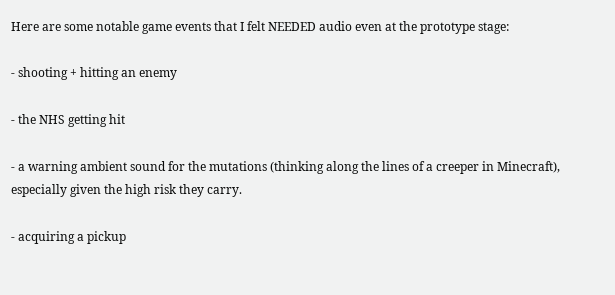Here are some notable game events that I felt NEEDED audio even at the prototype stage:

- shooting + hitting an enemy

- the NHS getting hit

- a warning ambient sound for the mutations (thinking along the lines of a creeper in Minecraft), especially given the high risk they carry.

- acquiring a pickup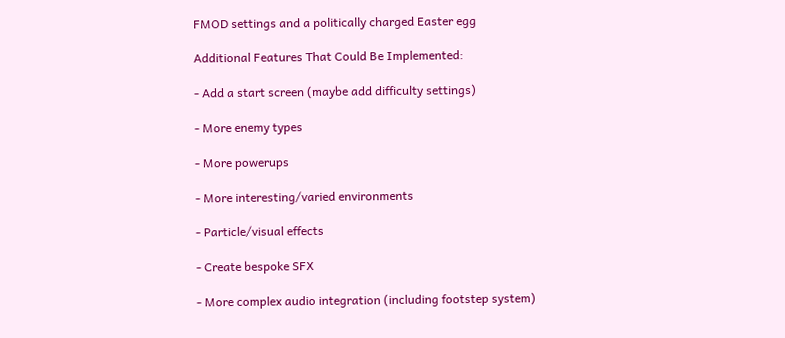FMOD settings and a politically charged Easter egg

Additional Features That Could Be Implemented:

- Add a start screen (maybe add difficulty settings)

- More enemy types

- More powerups

- More interesting/varied environments

- Particle/visual effects

- Create bespoke SFX

- More complex audio integration (including footstep system)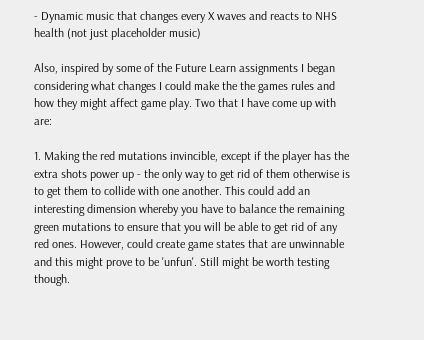- Dynamic music that changes every X waves and reacts to NHS health (not just placeholder music)

Also, inspired by some of the Future Learn assignments I began considering what changes I could make the the games rules and how they might affect game play. Two that I have come up with are:

1. Making the red mutations invincible, except if the player has the extra shots power up - the only way to get rid of them otherwise is to get them to collide with one another. This could add an interesting dimension whereby you have to balance the remaining green mutations to ensure that you will be able to get rid of any red ones. However, could create game states that are unwinnable and this might prove to be 'unfun'. Still might be worth testing though.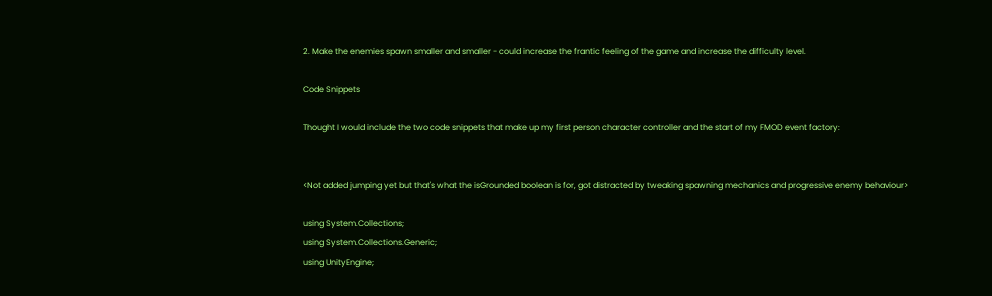2. Make the enemies spawn smaller and smaller - could increase the frantic feeling of the game and increase the difficulty level.

Code Snippets

Thought I would include the two code snippets that make up my first person character controller and the start of my FMOD event factory:


<Not added jumping yet but that's what the isGrounded boolean is for, got distracted by tweaking spawning mechanics and progressive enemy behaviour>

using System.Collections;
using System.Collections.Generic;
using UnityEngine;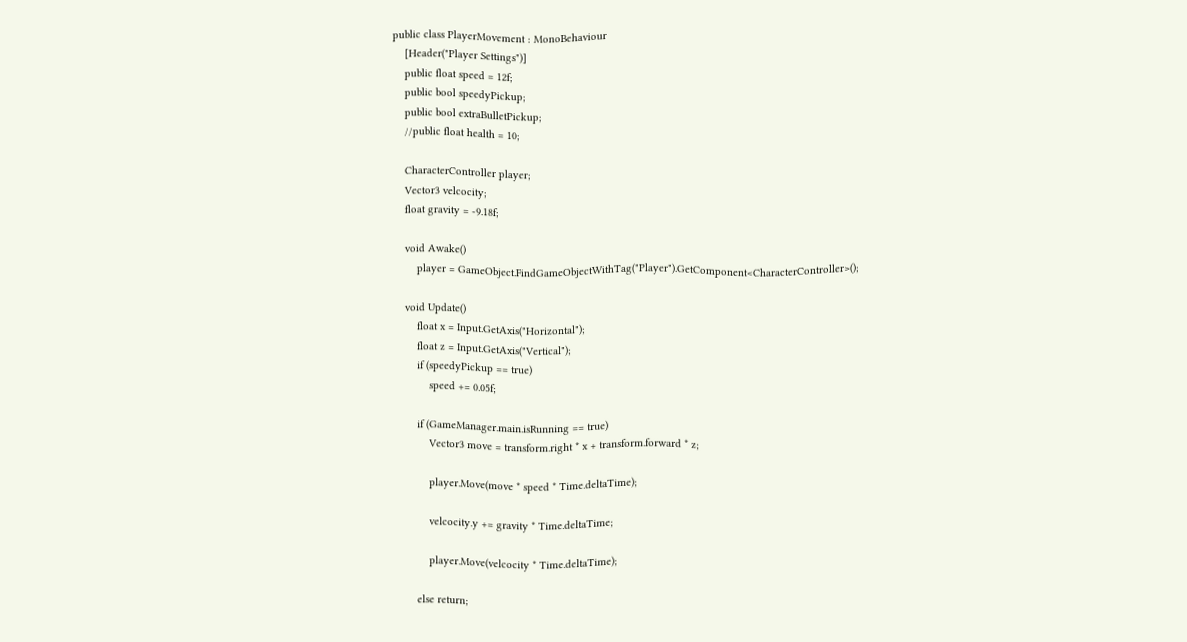public class PlayerMovement : MonoBehaviour
    [Header("Player Settings")]
    public float speed = 12f;
    public bool speedyPickup;
    public bool extraBulletPickup;
    //public float health = 10;

    CharacterController player;
    Vector3 velcocity;
    float gravity = -9.18f;

    void Awake()
        player = GameObject.FindGameObjectWithTag("Player").GetComponent<CharacterController>();

    void Update()
        float x = Input.GetAxis("Horizontal");
        float z = Input.GetAxis("Vertical");
        if (speedyPickup == true)
            speed += 0.05f;

        if (GameManager.main.isRunning == true)
            Vector3 move = transform.right * x + transform.forward * z;

            player.Move(move * speed * Time.deltaTime);

            velcocity.y += gravity * Time.deltaTime;

            player.Move(velcocity * Time.deltaTime);

        else return;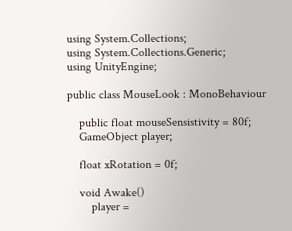using System.Collections;
using System.Collections.Generic;
using UnityEngine;

public class MouseLook : MonoBehaviour

    public float mouseSensistivity = 80f;
    GameObject player;

    float xRotation = 0f;

    void Awake()
        player =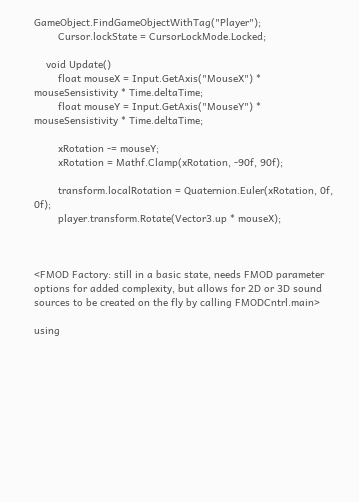GameObject.FindGameObjectWithTag("Player");
        Cursor.lockState = CursorLockMode.Locked;

    void Update()
        float mouseX = Input.GetAxis("MouseX") * mouseSensistivity * Time.deltaTime;
        float mouseY = Input.GetAxis("MouseY") * mouseSensistivity * Time.deltaTime;

        xRotation -= mouseY;
        xRotation = Mathf.Clamp(xRotation, -90f, 90f);

        transform.localRotation = Quaternion.Euler(xRotation, 0f, 0f);
        player.transform.Rotate(Vector3.up * mouseX);



<FMOD Factory: still in a basic state, needs FMOD parameter options for added complexity, but allows for 2D or 3D sound sources to be created on the fly by calling FMODCntrl.main>

using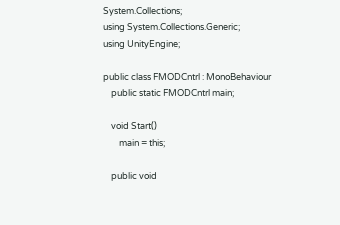System.Collections;
using System.Collections.Generic;
using UnityEngine;

public class FMODCntrl : MonoBehaviour
    public static FMODCntrl main;

    void Start()
        main = this;

    public void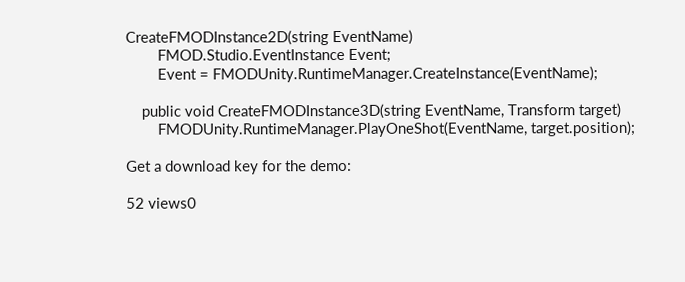CreateFMODInstance2D(string EventName)
        FMOD.Studio.EventInstance Event;
        Event = FMODUnity.RuntimeManager.CreateInstance(EventName);

    public void CreateFMODInstance3D(string EventName, Transform target)
        FMODUnity.RuntimeManager.PlayOneShot(EventName, target.position);

Get a download key for the demo:

52 views0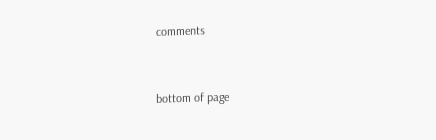comments


bottom of page